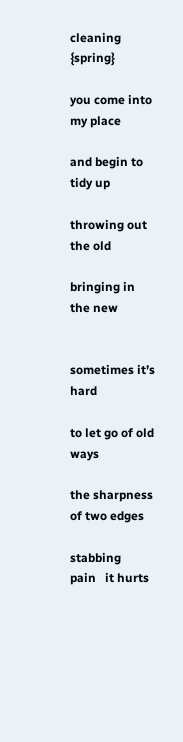cleaning {spring}

you come into my place

and begin to tidy up

throwing out the old

bringing in the new


sometimes it’s hard

to let go of old ways

the sharpness of two edges

stabbing   pain   it hurts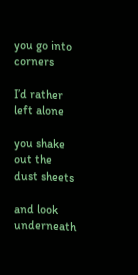you go into corners

I’d rather left alone

you shake out the dust sheets

and look underneath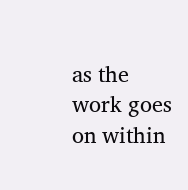as the work goes on within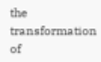the transformation of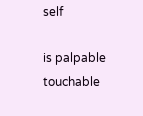self

is palpable touchable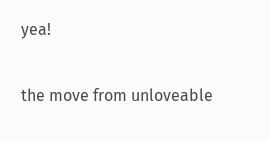yea!

the move from unloveable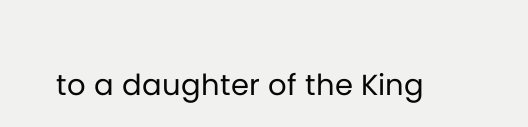to a daughter of the King